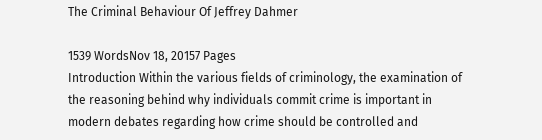The Criminal Behaviour Of Jeffrey Dahmer

1539 WordsNov 18, 20157 Pages
Introduction Within the various fields of criminology, the examination of the reasoning behind why individuals commit crime is important in modern debates regarding how crime should be controlled and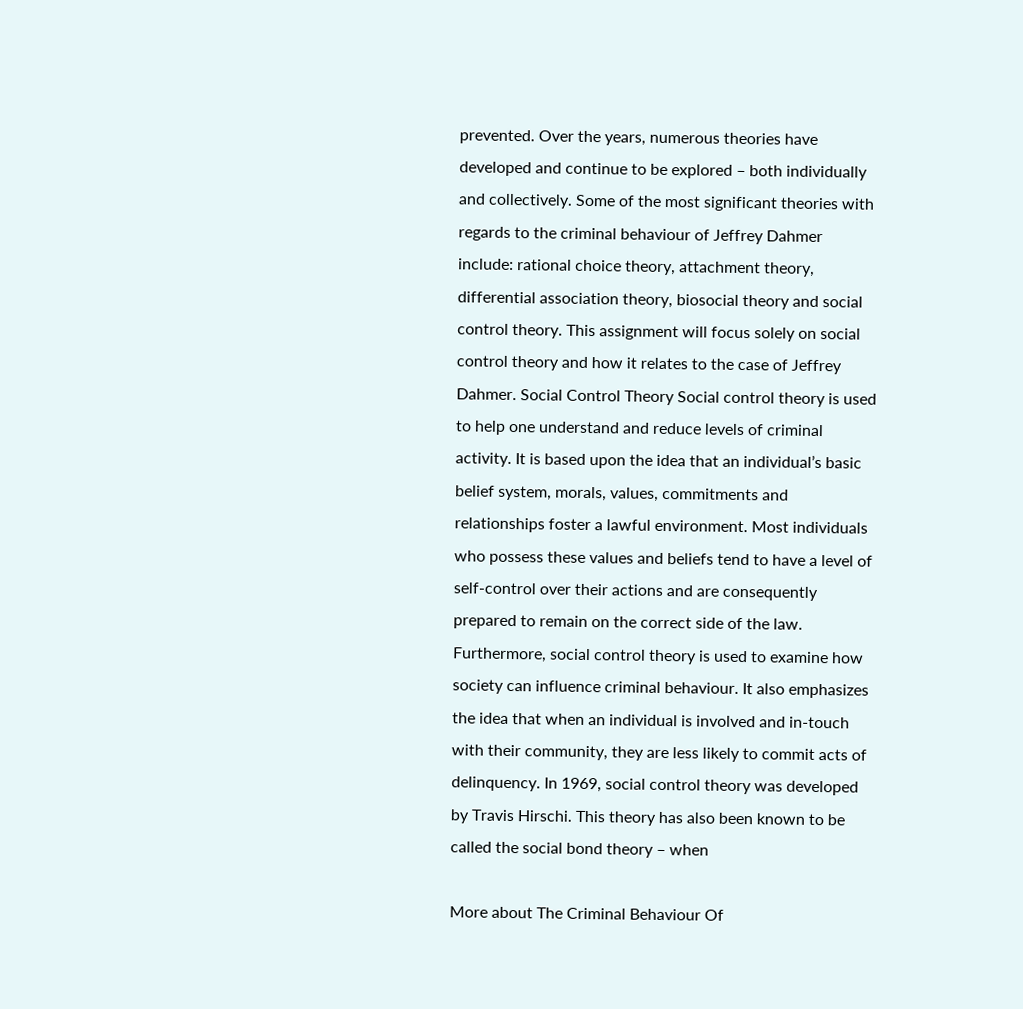prevented. Over the years, numerous theories have developed and continue to be explored – both individually and collectively. Some of the most significant theories with regards to the criminal behaviour of Jeffrey Dahmer include: rational choice theory, attachment theory, differential association theory, biosocial theory and social control theory. This assignment will focus solely on social control theory and how it relates to the case of Jeffrey Dahmer. Social Control Theory Social control theory is used to help one understand and reduce levels of criminal activity. It is based upon the idea that an individual’s basic belief system, morals, values, commitments and relationships foster a lawful environment. Most individuals who possess these values and beliefs tend to have a level of self-control over their actions and are consequently prepared to remain on the correct side of the law. Furthermore, social control theory is used to examine how society can influence criminal behaviour. It also emphasizes the idea that when an individual is involved and in-touch with their community, they are less likely to commit acts of delinquency. In 1969, social control theory was developed by Travis Hirschi. This theory has also been known to be called the social bond theory – when

More about The Criminal Behaviour Of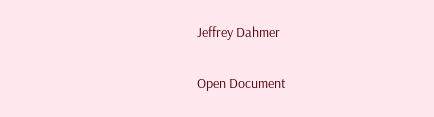Jeffrey Dahmer

Open Document